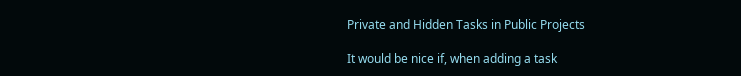Private and Hidden Tasks in Public Projects

It would be nice if, when adding a task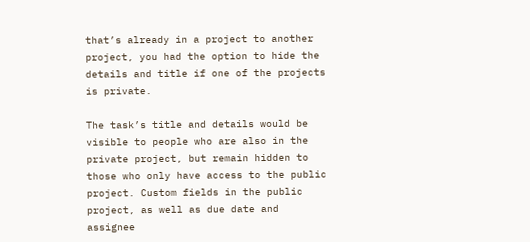that’s already in a project to another project, you had the option to hide the details and title if one of the projects is private.

The task’s title and details would be visible to people who are also in the private project, but remain hidden to those who only have access to the public project. Custom fields in the public project, as well as due date and assignee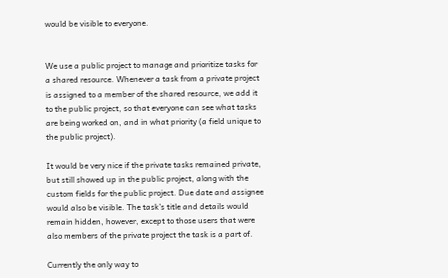would be visible to everyone.


We use a public project to manage and prioritize tasks for a shared resource. Whenever a task from a private project is assigned to a member of the shared resource, we add it to the public project, so that everyone can see what tasks are being worked on, and in what priority (a field unique to the public project).

It would be very nice if the private tasks remained private, but still showed up in the public project, along with the custom fields for the public project. Due date and assignee would also be visible. The task’s title and details would remain hidden, however, except to those users that were also members of the private project the task is a part of.

Currently the only way to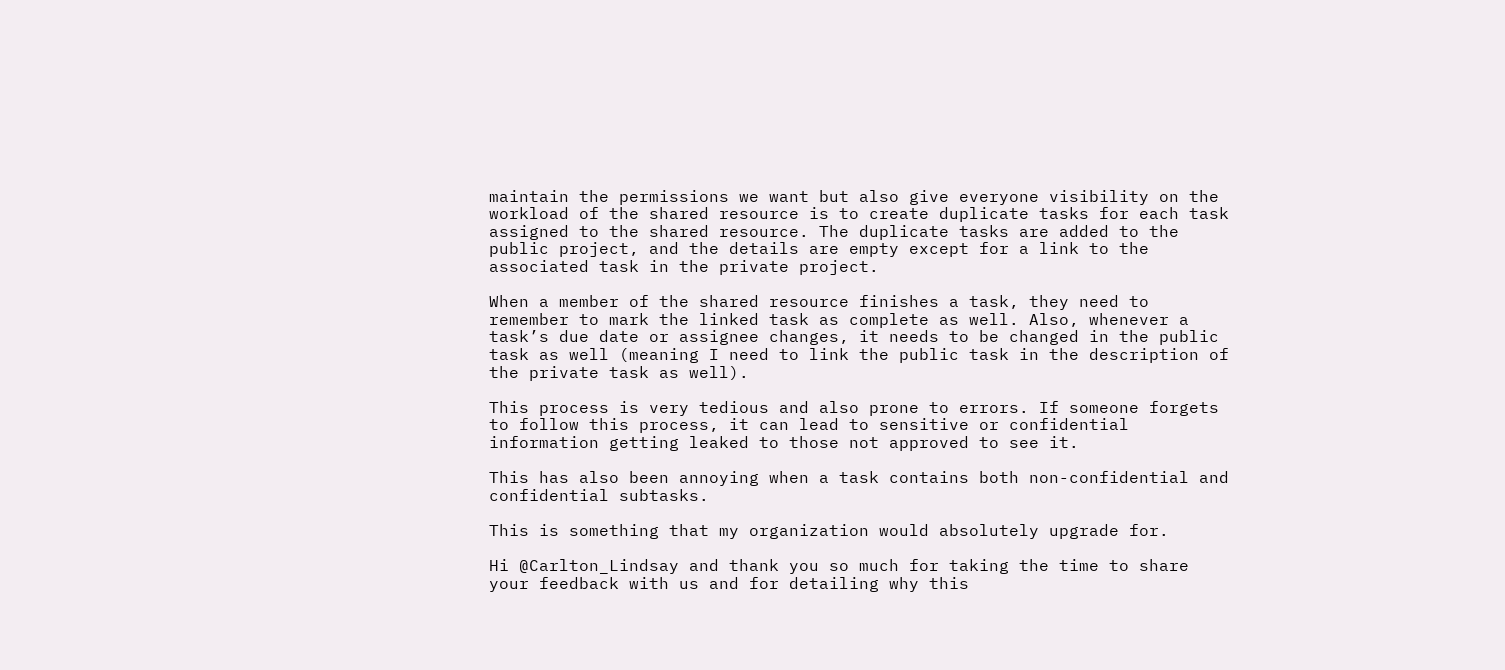maintain the permissions we want but also give everyone visibility on the workload of the shared resource is to create duplicate tasks for each task assigned to the shared resource. The duplicate tasks are added to the public project, and the details are empty except for a link to the associated task in the private project.

When a member of the shared resource finishes a task, they need to remember to mark the linked task as complete as well. Also, whenever a task’s due date or assignee changes, it needs to be changed in the public task as well (meaning I need to link the public task in the description of the private task as well).

This process is very tedious and also prone to errors. If someone forgets to follow this process, it can lead to sensitive or confidential information getting leaked to those not approved to see it.

This has also been annoying when a task contains both non-confidential and confidential subtasks.

This is something that my organization would absolutely upgrade for.

Hi @Carlton_Lindsay and thank you so much for taking the time to share your feedback with us and for detailing why this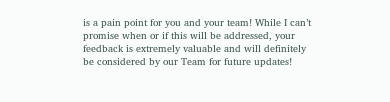is a pain point for you and your team! While I can’t promise when or if this will be addressed, your feedback is extremely valuable and will definitely be considered by our Team for future updates!